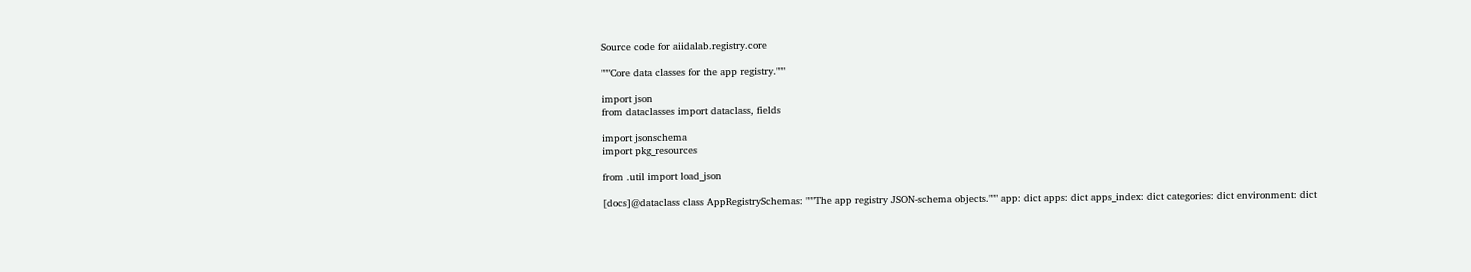Source code for aiidalab.registry.core

"""Core data classes for the app registry."""

import json
from dataclasses import dataclass, fields

import jsonschema
import pkg_resources

from .util import load_json

[docs]@dataclass class AppRegistrySchemas: """The app registry JSON-schema objects.""" app: dict apps: dict apps_index: dict categories: dict environment: dict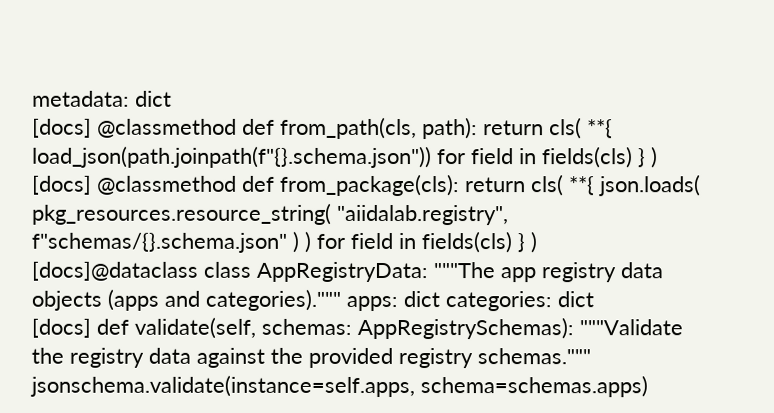metadata: dict
[docs] @classmethod def from_path(cls, path): return cls( **{ load_json(path.joinpath(f"{}.schema.json")) for field in fields(cls) } )
[docs] @classmethod def from_package(cls): return cls( **{ json.loads( pkg_resources.resource_string( "aiidalab.registry", f"schemas/{}.schema.json" ) ) for field in fields(cls) } )
[docs]@dataclass class AppRegistryData: """The app registry data objects (apps and categories).""" apps: dict categories: dict
[docs] def validate(self, schemas: AppRegistrySchemas): """Validate the registry data against the provided registry schemas.""" jsonschema.validate(instance=self.apps, schema=schemas.apps)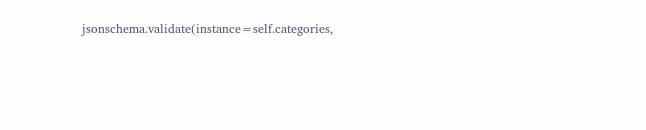jsonschema.validate(instance=self.categories,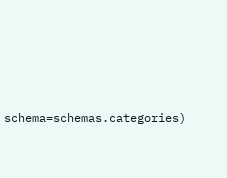schema=schemas.categories)